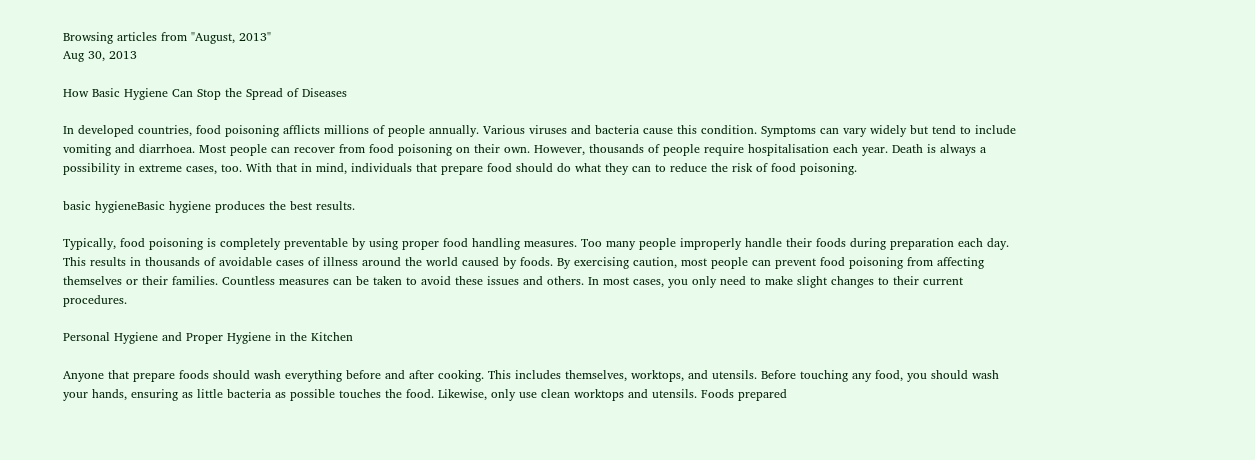Browsing articles from "August, 2013"
Aug 30, 2013

How Basic Hygiene Can Stop the Spread of Diseases

In developed countries, food poisoning afflicts millions of people annually. Various viruses and bacteria cause this condition. Symptoms can vary widely but tend to include vomiting and diarrhoea. Most people can recover from food poisoning on their own. However, thousands of people require hospitalisation each year. Death is always a possibility in extreme cases, too. With that in mind, individuals that prepare food should do what they can to reduce the risk of food poisoning.

basic hygieneBasic hygiene produces the best results.

Typically, food poisoning is completely preventable by using proper food handling measures. Too many people improperly handle their foods during preparation each day. This results in thousands of avoidable cases of illness around the world caused by foods. By exercising caution, most people can prevent food poisoning from affecting themselves or their families. Countless measures can be taken to avoid these issues and others. In most cases, you only need to make slight changes to their current procedures.

Personal Hygiene and Proper Hygiene in the Kitchen

Anyone that prepare foods should wash everything before and after cooking. This includes themselves, worktops, and utensils. Before touching any food, you should wash your hands, ensuring as little bacteria as possible touches the food. Likewise, only use clean worktops and utensils. Foods prepared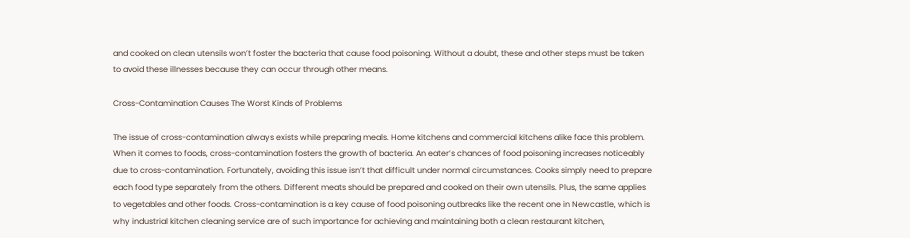and cooked on clean utensils won’t foster the bacteria that cause food poisoning. Without a doubt, these and other steps must be taken to avoid these illnesses because they can occur through other means.

Cross-Contamination Causes The Worst Kinds of Problems

The issue of cross-contamination always exists while preparing meals. Home kitchens and commercial kitchens alike face this problem. When it comes to foods, cross-contamination fosters the growth of bacteria. An eater’s chances of food poisoning increases noticeably due to cross-contamination. Fortunately, avoiding this issue isn’t that difficult under normal circumstances. Cooks simply need to prepare each food type separately from the others. Different meats should be prepared and cooked on their own utensils. Plus, the same applies to vegetables and other foods. Cross-contamination is a key cause of food poisoning outbreaks like the recent one in Newcastle, which is why industrial kitchen cleaning service are of such importance for achieving and maintaining both a clean restaurant kitchen,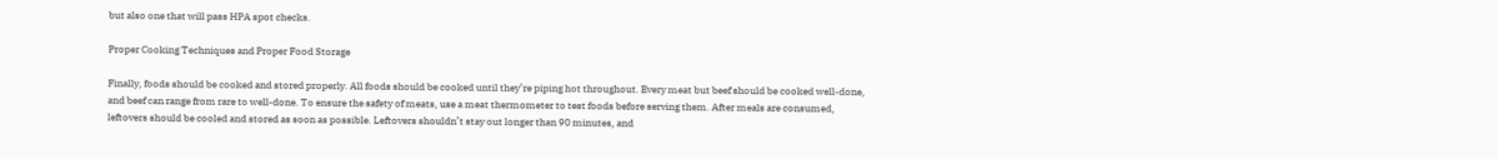but also one that will pass HPA spot checks.

Proper Cooking Techniques and Proper Food Storage

Finally, foods should be cooked and stored properly. All foods should be cooked until they’re piping hot throughout. Every meat but beef should be cooked well-done, and beef can range from rare to well-done. To ensure the safety of meats, use a meat thermometer to test foods before serving them. After meals are consumed, leftovers should be cooled and stored as soon as possible. Leftovers shouldn’t stay out longer than 90 minutes, and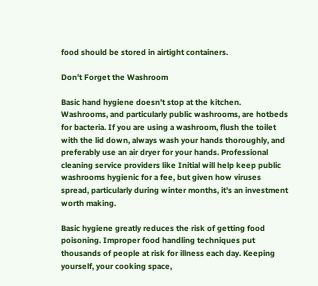food should be stored in airtight containers.

Don’t Forget the Washroom

Basic hand hygiene doesn’t stop at the kitchen. Washrooms, and particularly public washrooms, are hotbeds for bacteria. If you are using a washroom, flush the toilet with the lid down, always wash your hands thoroughly, and preferably use an air dryer for your hands. Professional cleaning service providers like Initial will help keep public washrooms hygienic for a fee, but given how viruses spread, particularly during winter months, it’s an investment worth making.

Basic hygiene greatly reduces the risk of getting food poisoning. Improper food handling techniques put thousands of people at risk for illness each day. Keeping yourself, your cooking space,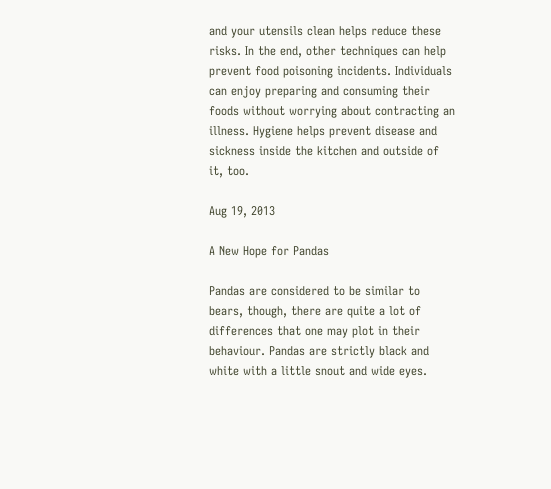and your utensils clean helps reduce these risks. In the end, other techniques can help prevent food poisoning incidents. Individuals can enjoy preparing and consuming their foods without worrying about contracting an illness. Hygiene helps prevent disease and sickness inside the kitchen and outside of it, too.

Aug 19, 2013

A New Hope for Pandas

Pandas are considered to be similar to bears, though, there are quite a lot of differences that one may plot in their behaviour. Pandas are strictly black and white with a little snout and wide eyes.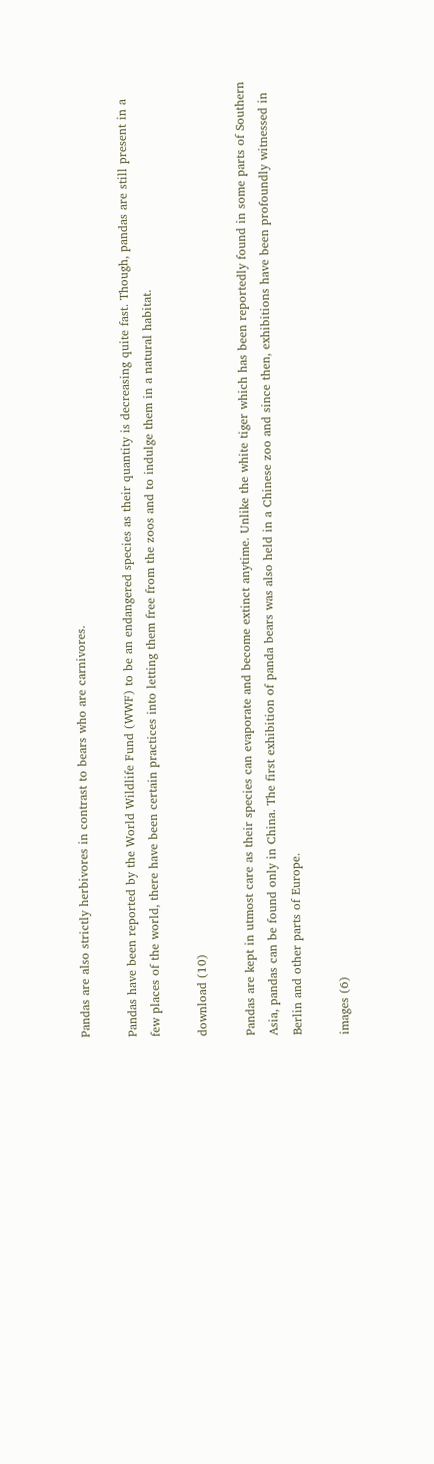Pandas are also strictly herbivores in contrast to bears who are carnivores.

Pandas have been reported by the World Wildlife Fund (WWF) to be an endangered species as their quantity is decreasing quite fast. Though, pandas are still present in a few places of the world, there have been certain practices into letting them free from the zoos and to indulge them in a natural habitat.

download (10)

Pandas are kept in utmost care as their species can evaporate and become extinct anytime. Unlike the white tiger which has been reportedly found in some parts of Southern Asia, pandas can be found only in China. The first exhibition of panda bears was also held in a Chinese zoo and since then, exhibitions have been profoundly witnessed in Berlin and other parts of Europe.

images (6)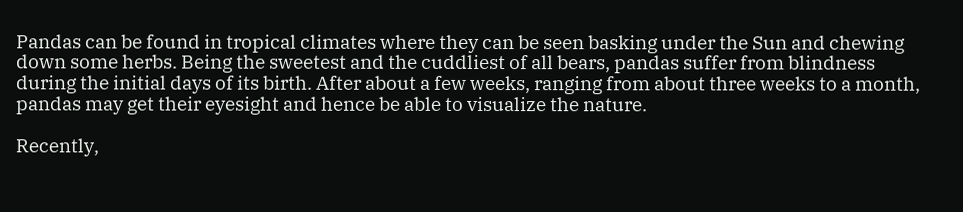Pandas can be found in tropical climates where they can be seen basking under the Sun and chewing down some herbs. Being the sweetest and the cuddliest of all bears, pandas suffer from blindness during the initial days of its birth. After about a few weeks, ranging from about three weeks to a month, pandas may get their eyesight and hence be able to visualize the nature.

Recently,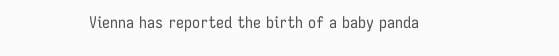Vienna has reported the birth of a baby panda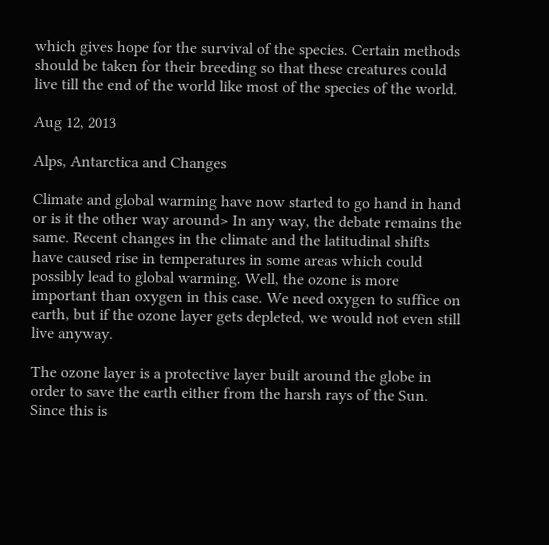which gives hope for the survival of the species. Certain methods should be taken for their breeding so that these creatures could live till the end of the world like most of the species of the world.

Aug 12, 2013

Alps, Antarctica and Changes

Climate and global warming have now started to go hand in hand or is it the other way around> In any way, the debate remains the same. Recent changes in the climate and the latitudinal shifts have caused rise in temperatures in some areas which could possibly lead to global warming. Well, the ozone is more important than oxygen in this case. We need oxygen to suffice on earth, but if the ozone layer gets depleted, we would not even still live anyway.

The ozone layer is a protective layer built around the globe in order to save the earth either from the harsh rays of the Sun. Since this is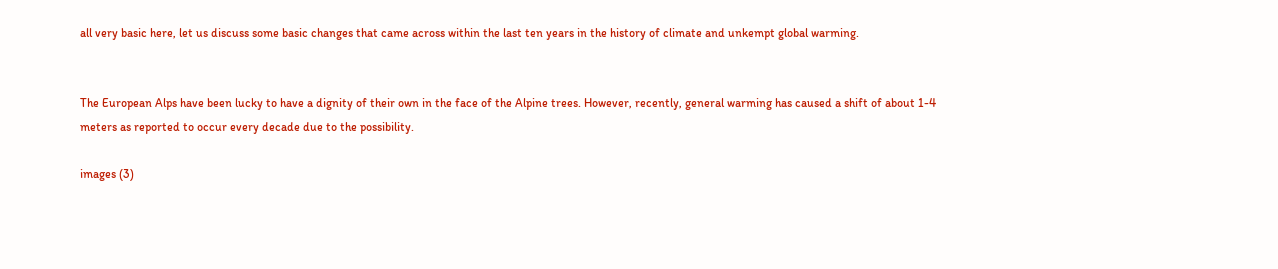all very basic here, let us discuss some basic changes that came across within the last ten years in the history of climate and unkempt global warming.


The European Alps have been lucky to have a dignity of their own in the face of the Alpine trees. However, recently, general warming has caused a shift of about 1-4 meters as reported to occur every decade due to the possibility.

images (3)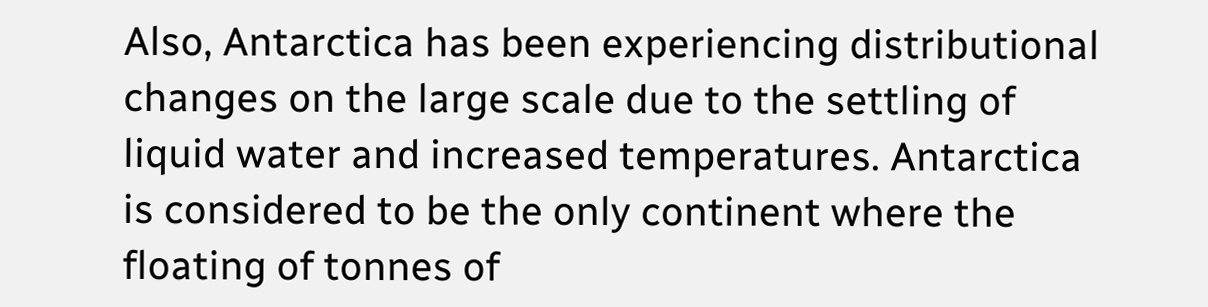Also, Antarctica has been experiencing distributional changes on the large scale due to the settling of liquid water and increased temperatures. Antarctica is considered to be the only continent where the floating of tonnes of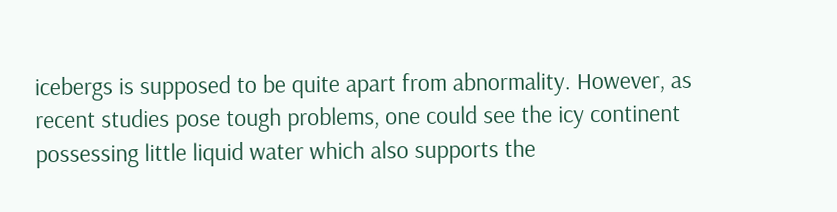icebergs is supposed to be quite apart from abnormality. However, as recent studies pose tough problems, one could see the icy continent possessing little liquid water which also supports the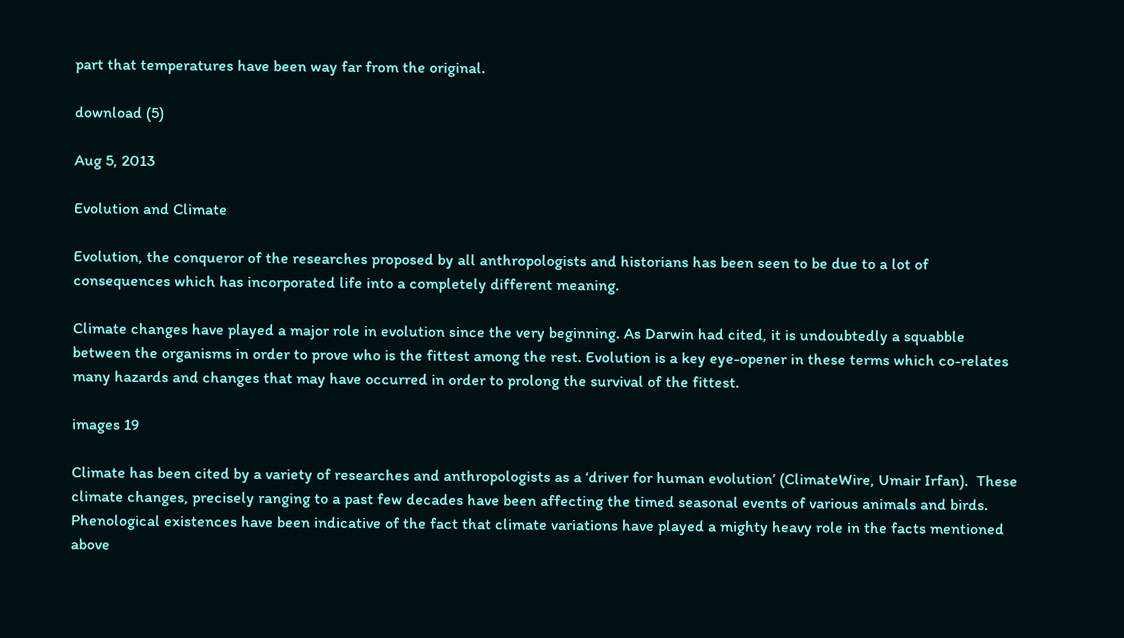part that temperatures have been way far from the original.

download (5)

Aug 5, 2013

Evolution and Climate

Evolution, the conqueror of the researches proposed by all anthropologists and historians has been seen to be due to a lot of consequences which has incorporated life into a completely different meaning.

Climate changes have played a major role in evolution since the very beginning. As Darwin had cited, it is undoubtedly a squabble between the organisms in order to prove who is the fittest among the rest. Evolution is a key eye-opener in these terms which co-relates many hazards and changes that may have occurred in order to prolong the survival of the fittest.

images 19

Climate has been cited by a variety of researches and anthropologists as a ‘driver for human evolution’ (ClimateWire, Umair Irfan).  These climate changes, precisely ranging to a past few decades have been affecting the timed seasonal events of various animals and birds. Phenological existences have been indicative of the fact that climate variations have played a mighty heavy role in the facts mentioned above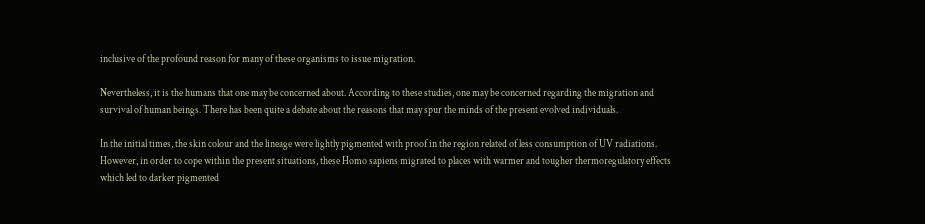inclusive of the profound reason for many of these organisms to issue migration.

Nevertheless, it is the humans that one may be concerned about. According to these studies, one may be concerned regarding the migration and survival of human beings. There has been quite a debate about the reasons that may spur the minds of the present evolved individuals.

In the initial times, the skin colour and the lineage were lightly pigmented with proof in the region related of less consumption of UV radiations. However, in order to cope within the present situations, these Homo sapiens migrated to places with warmer and tougher thermoregulatory effects which led to darker pigmented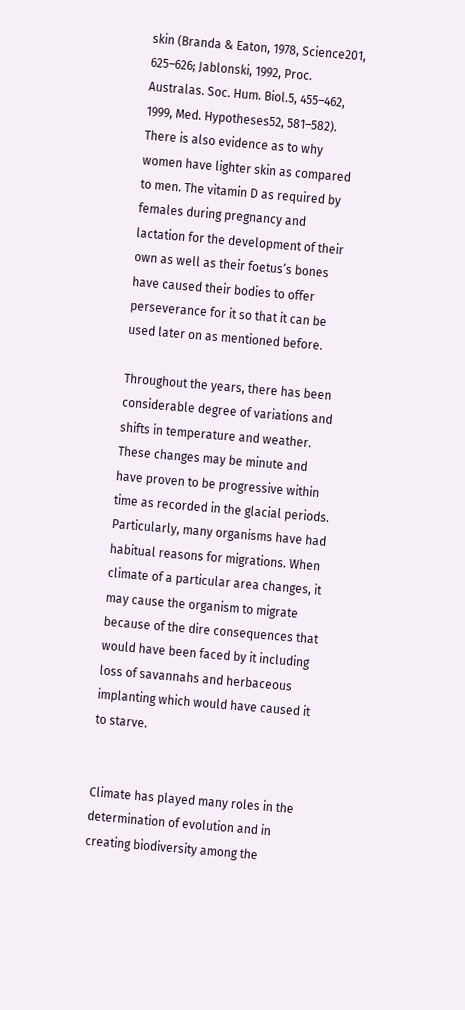skin (Branda & Eaton, 1978, Science201, 625–626; Jablonski, 1992, Proc. Australas. Soc. Hum. Biol.5, 455–462, 1999, Med. Hypotheses52, 581–582). There is also evidence as to why women have lighter skin as compared to men. The vitamin D as required by females during pregnancy and lactation for the development of their own as well as their foetus’s bones have caused their bodies to offer perseverance for it so that it can be used later on as mentioned before.

Throughout the years, there has been considerable degree of variations and shifts in temperature and weather. These changes may be minute and have proven to be progressive within time as recorded in the glacial periods. Particularly, many organisms have had habitual reasons for migrations. When climate of a particular area changes, it may cause the organism to migrate because of the dire consequences that would have been faced by it including loss of savannahs and herbaceous implanting which would have caused it to starve.


Climate has played many roles in the determination of evolution and in creating biodiversity among the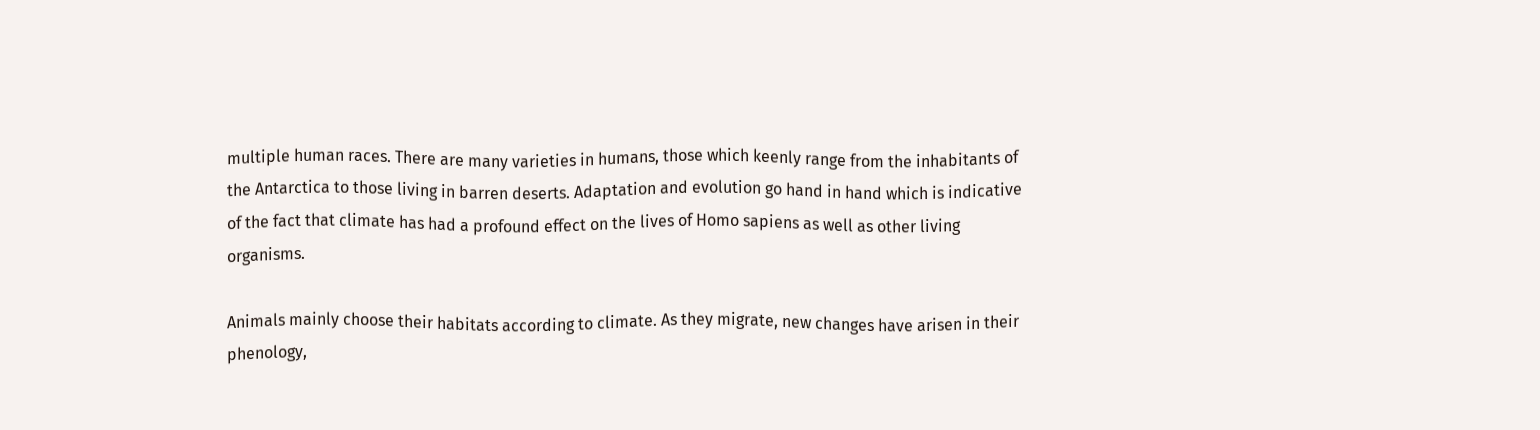multiple human races. There are many varieties in humans, those which keenly range from the inhabitants of the Antarctica to those living in barren deserts. Adaptation and evolution go hand in hand which is indicative of the fact that climate has had a profound effect on the lives of Homo sapiens as well as other living organisms.

Animals mainly choose their habitats according to climate. As they migrate, new changes have arisen in their phenology,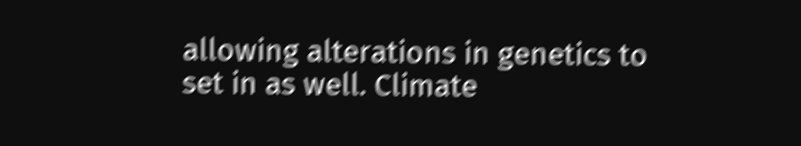allowing alterations in genetics to set in as well. Climate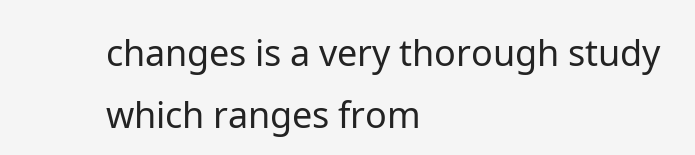changes is a very thorough study which ranges from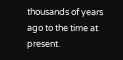thousands of years ago to the time at present.